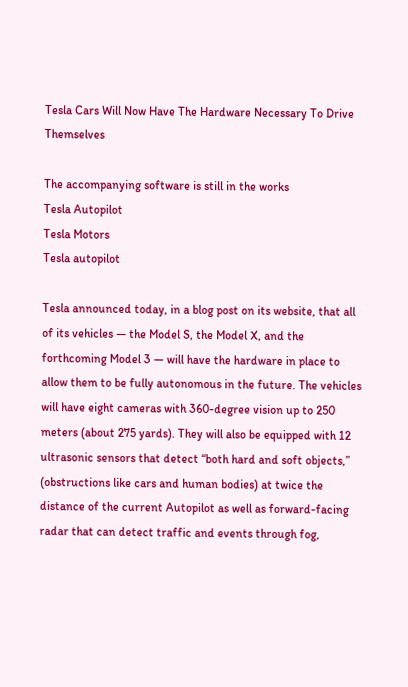Tesla Cars Will Now Have The Hardware Necessary To Drive Themselves

The accompanying software is still in the works
Tesla Autopilot
Tesla Motors
Tesla autopilot

Tesla announced today, in a blog post on its website, that all of its vehicles — the Model S, the Model X, and the forthcoming Model 3 — will have the hardware in place to allow them to be fully autonomous in the future. The vehicles will have eight cameras with 360-degree vision up to 250 meters (about 275 yards). They will also be equipped with 12 ultrasonic sensors that detect “both hard and soft objects,” (obstructions like cars and human bodies) at twice the distance of the current Autopilot as well as forward-facing radar that can detect traffic and events through fog,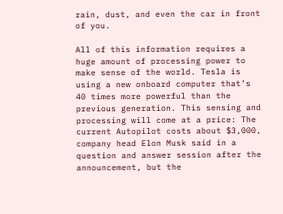rain, dust, and even the car in front of you.

All of this information requires a huge amount of processing power to make sense of the world. Tesla is using a new onboard computer that’s 40 times more powerful than the previous generation. This sensing and processing will come at a price: The current Autopilot costs about $3,000, company head Elon Musk said in a question and answer session after the announcement, but the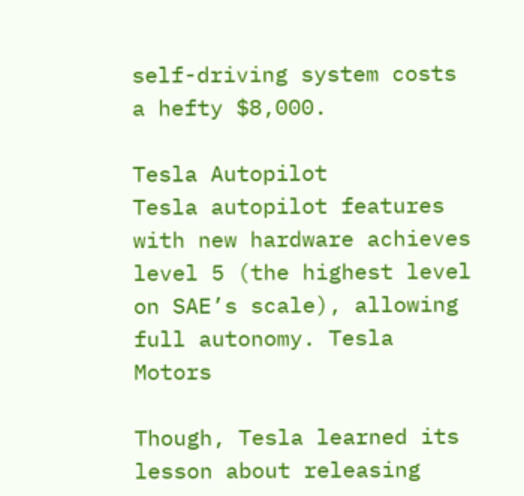self-driving system costs a hefty $8,000.

Tesla Autopilot
Tesla autopilot features with new hardware achieves level 5 (the highest level on SAE’s scale), allowing full autonomy. Tesla Motors

Though, Tesla learned its lesson about releasing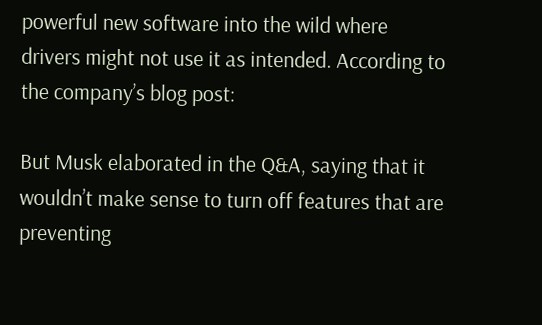powerful new software into the wild where drivers might not use it as intended. According to the company’s blog post:

But Musk elaborated in the Q&A, saying that it wouldn’t make sense to turn off features that are preventing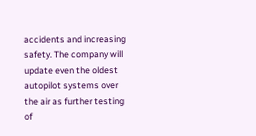accidents and increasing safety. The company will update even the oldest autopilot systems over the air as further testing of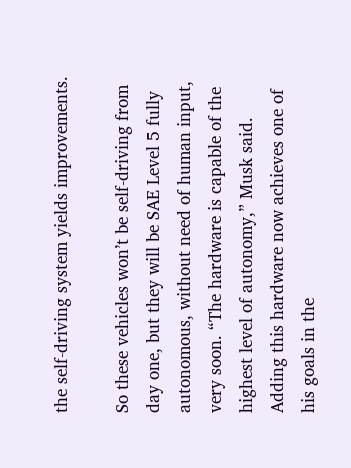the self-driving system yields improvements.

So these vehicles won’t be self-driving from day one, but they will be SAE Level 5 fully autonomous, without need of human input, very soon. “The hardware is capable of the highest level of autonomy,” Musk said. Adding this hardware now achieves one of his goals in the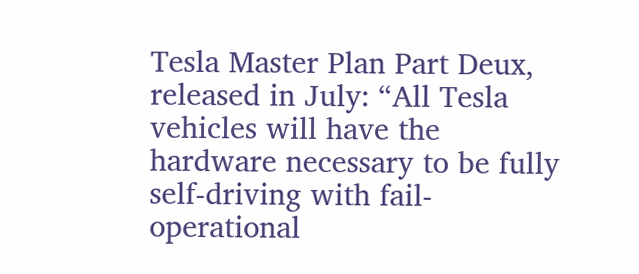Tesla Master Plan Part Deux, released in July: “All Tesla vehicles will have the hardware necessary to be fully self-driving with fail-operational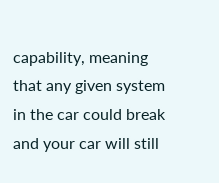capability, meaning that any given system in the car could break and your car will still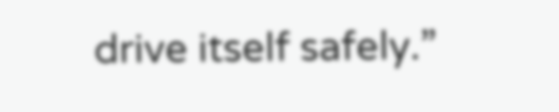drive itself safely.”